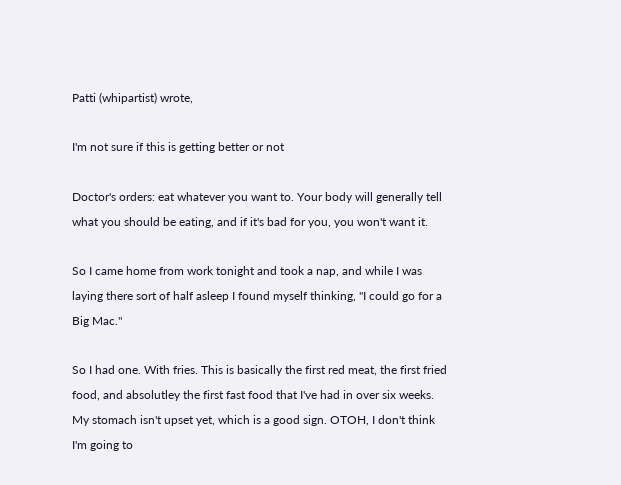Patti (whipartist) wrote,

I'm not sure if this is getting better or not

Doctor's orders: eat whatever you want to. Your body will generally tell what you should be eating, and if it's bad for you, you won't want it.

So I came home from work tonight and took a nap, and while I was laying there sort of half asleep I found myself thinking, "I could go for a Big Mac."

So I had one. With fries. This is basically the first red meat, the first fried food, and absolutley the first fast food that I've had in over six weeks. My stomach isn't upset yet, which is a good sign. OTOH, I don't think I'm going to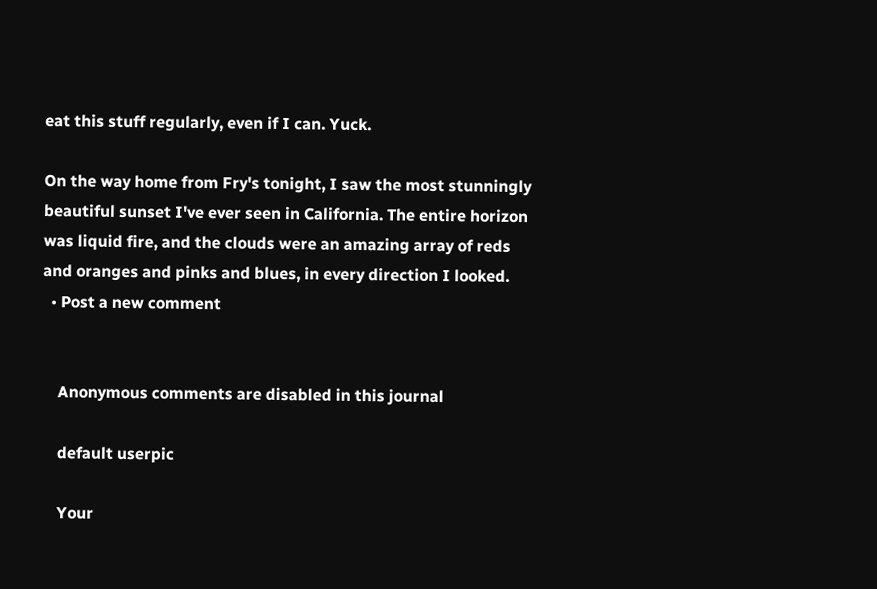eat this stuff regularly, even if I can. Yuck.

On the way home from Fry's tonight, I saw the most stunningly beautiful sunset I've ever seen in California. The entire horizon was liquid fire, and the clouds were an amazing array of reds and oranges and pinks and blues, in every direction I looked.
  • Post a new comment


    Anonymous comments are disabled in this journal

    default userpic

    Your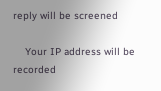reply will be screened

    Your IP address will be recorded